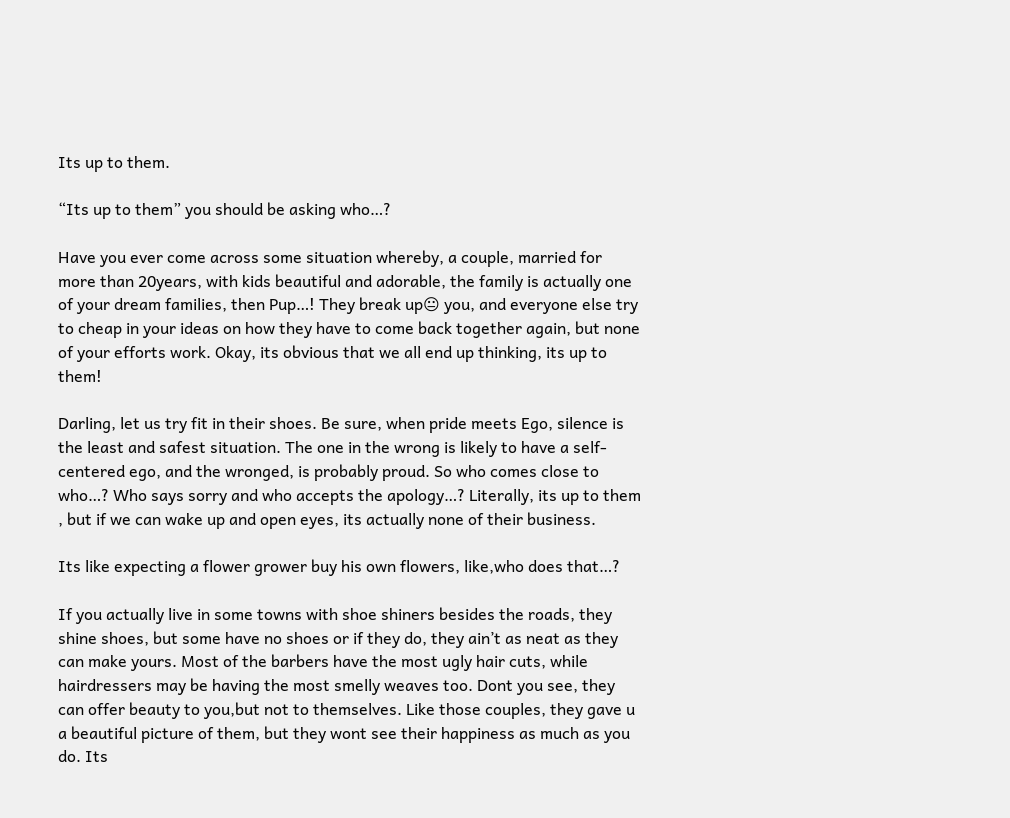Its up to them.

“Its up to them” you should be asking who…?

Have you ever come across some situation whereby, a couple, married for more than 20years, with kids beautiful and adorable, the family is actually one of your dream families, then Pup…! They break up😐 you, and everyone else try to cheap in your ideas on how they have to come back together again, but none of your efforts work. Okay, its obvious that we all end up thinking, its up to them!

Darling, let us try fit in their shoes. Be sure, when pride meets Ego, silence is the least and safest situation. The one in the wrong is likely to have a self-centered ego, and the wronged, is probably proud. So who comes close to who…? Who says sorry and who accepts the apology…? Literally, its up to them , but if we can wake up and open eyes, its actually none of their business.

Its like expecting a flower grower buy his own flowers, like,who does that…?

If you actually live in some towns with shoe shiners besides the roads, they shine shoes, but some have no shoes or if they do, they ain’t as neat as they can make yours. Most of the barbers have the most ugly hair cuts, while hairdressers may be having the most smelly weaves too. Dont you see, they can offer beauty to you,but not to themselves. Like those couples, they gave u a beautiful picture of them, but they wont see their happiness as much as you do. Its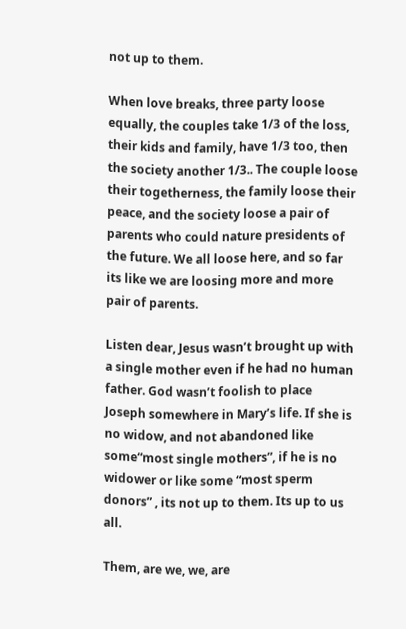not up to them.

When love breaks, three party loose equally, the couples take 1/3 of the loss, their kids and family, have 1/3 too, then the society another 1/3.. The couple loose their togetherness, the family loose their peace, and the society loose a pair of parents who could nature presidents of the future. We all loose here, and so far its like we are loosing more and more pair of parents.

Listen dear, Jesus wasn’t brought up with a single mother even if he had no human father. God wasn’t foolish to place Joseph somewhere in Mary’s life. If she is no widow, and not abandoned like some“most single mothers”, if he is no widower or like some “most sperm donors” , its not up to them. Its up to us all.

Them, are we, we, are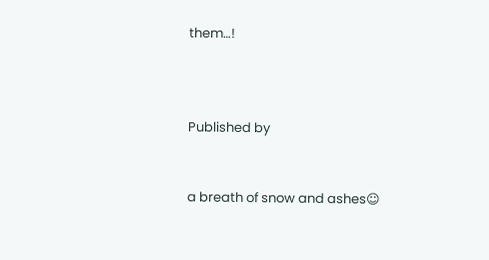them…!



Published by


a breath of snow and ashes☺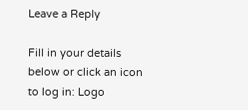Leave a Reply

Fill in your details below or click an icon to log in: Logo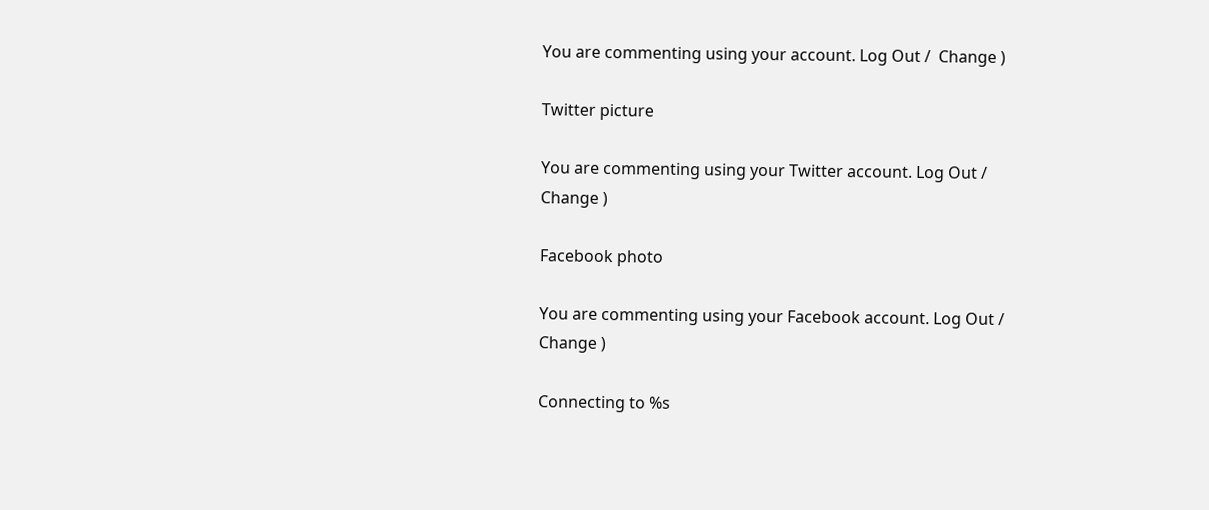You are commenting using your account. Log Out /  Change )

Twitter picture

You are commenting using your Twitter account. Log Out /  Change )

Facebook photo

You are commenting using your Facebook account. Log Out /  Change )

Connecting to %s